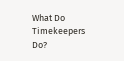What Do Timekeepers Do?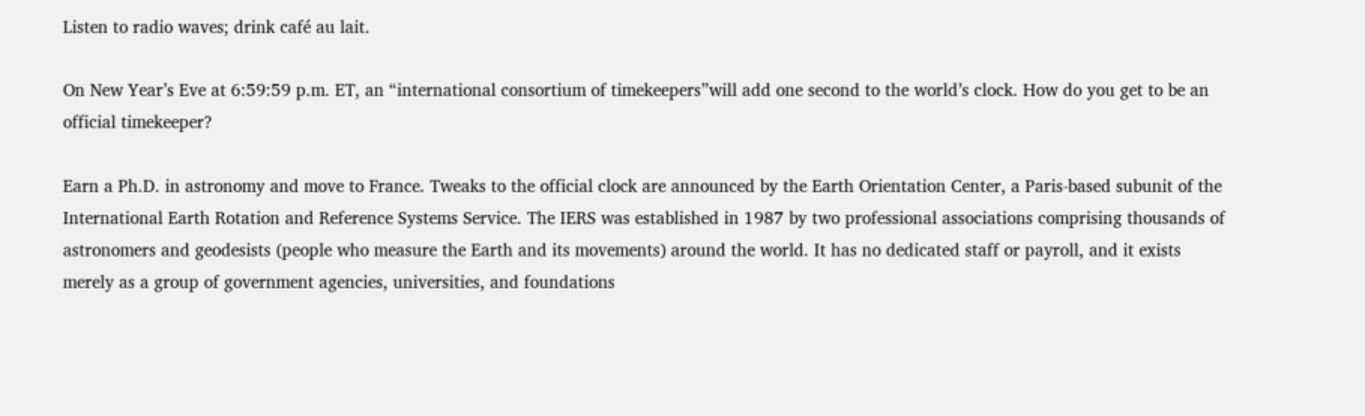Listen to radio waves; drink café au lait.

On New Year’s Eve at 6:59:59 p.m. ET, an “international consortium of timekeepers”will add one second to the world’s clock. How do you get to be an official timekeeper?

Earn a Ph.D. in astronomy and move to France. Tweaks to the official clock are announced by the Earth Orientation Center, a Paris-based subunit of the International Earth Rotation and Reference Systems Service. The IERS was established in 1987 by two professional associations comprising thousands of astronomers and geodesists (people who measure the Earth and its movements) around the world. It has no dedicated staff or payroll, and it exists merely as a group of government agencies, universities, and foundations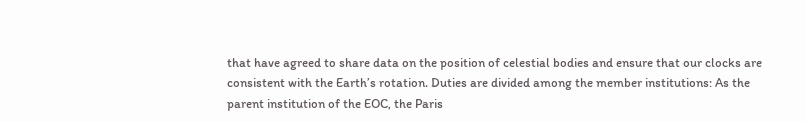that have agreed to share data on the position of celestial bodies and ensure that our clocks are consistent with the Earth’s rotation. Duties are divided among the member institutions: As the parent institution of the EOC, the Paris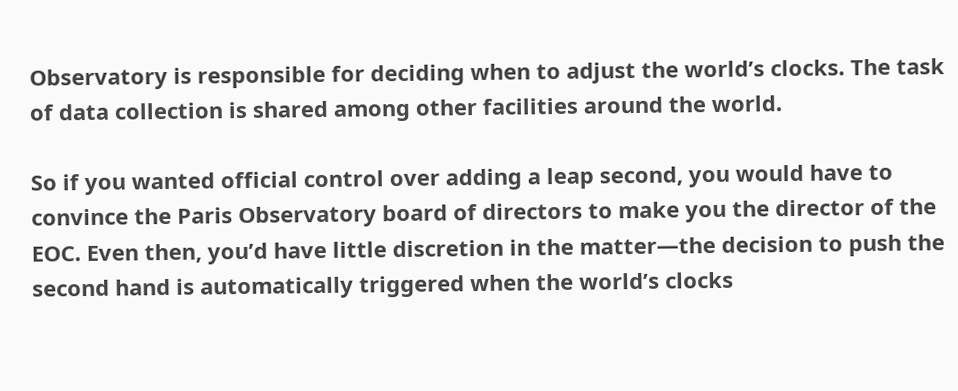Observatory is responsible for deciding when to adjust the world’s clocks. The task of data collection is shared among other facilities around the world.

So if you wanted official control over adding a leap second, you would have to convince the Paris Observatory board of directors to make you the director of the EOC. Even then, you’d have little discretion in the matter—the decision to push the second hand is automatically triggered when the world’s clocks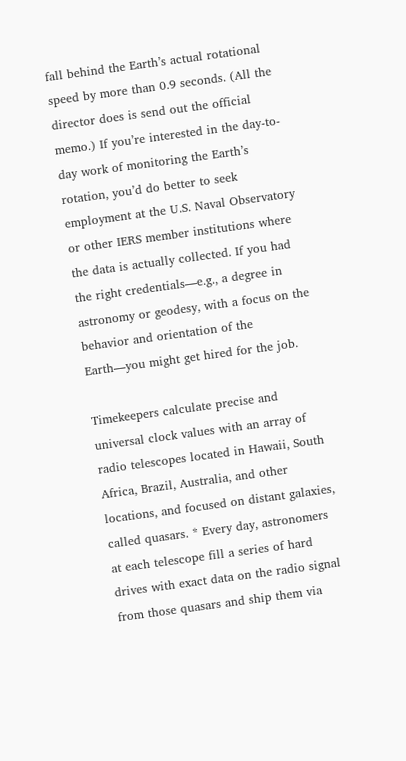fall behind the Earth’s actual rotational speed by more than 0.9 seconds. (All the director does is send out the official memo.) If you’re interested in the day-to-day work of monitoring the Earth’s rotation, you’d do better to seek employment at the U.S. Naval Observatory or other IERS member institutions where the data is actually collected. If you had the right credentials—e.g., a degree in astronomy or geodesy, with a focus on the behavior and orientation of the Earth—you might get hired for the job.

Timekeepers calculate precise and universal clock values with an array of radio telescopes located in Hawaii, South Africa, Brazil, Australia, and other locations, and focused on distant galaxies, called quasars. * Every day, astronomers at each telescope fill a series of hard drives with exact data on the radio signal from those quasars and ship them via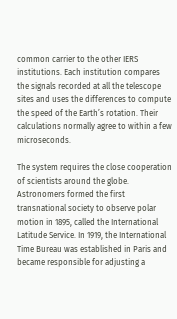common carrier to the other IERS institutions. Each institution compares the signals recorded at all the telescope sites and uses the differences to compute the speed of the Earth’s rotation. Their calculations normally agree to within a few microseconds.

The system requires the close cooperation of scientists around the globe. Astronomers formed the first transnational society to observe polar motion in 1895, called the International Latitude Service. In 1919, the International Time Bureau was established in Paris and became responsible for adjusting a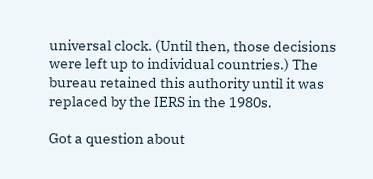universal clock. (Until then, those decisions were left up to individual countries.) The bureau retained this authority until it was replaced by the IERS in the 1980s.

Got a question about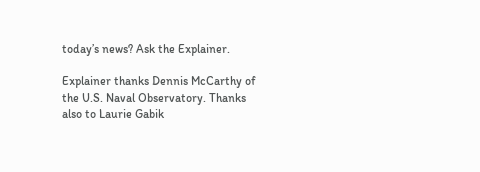today’s news? Ask the Explainer.

Explainer thanks Dennis McCarthy of the U.S. Naval Observatory. Thanks also to Laurie Gabik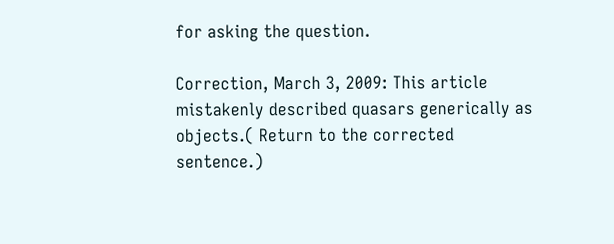for asking the question.

Correction, March 3, 2009: This article mistakenly described quasars generically as objects.( Return to the corrected sentence.)